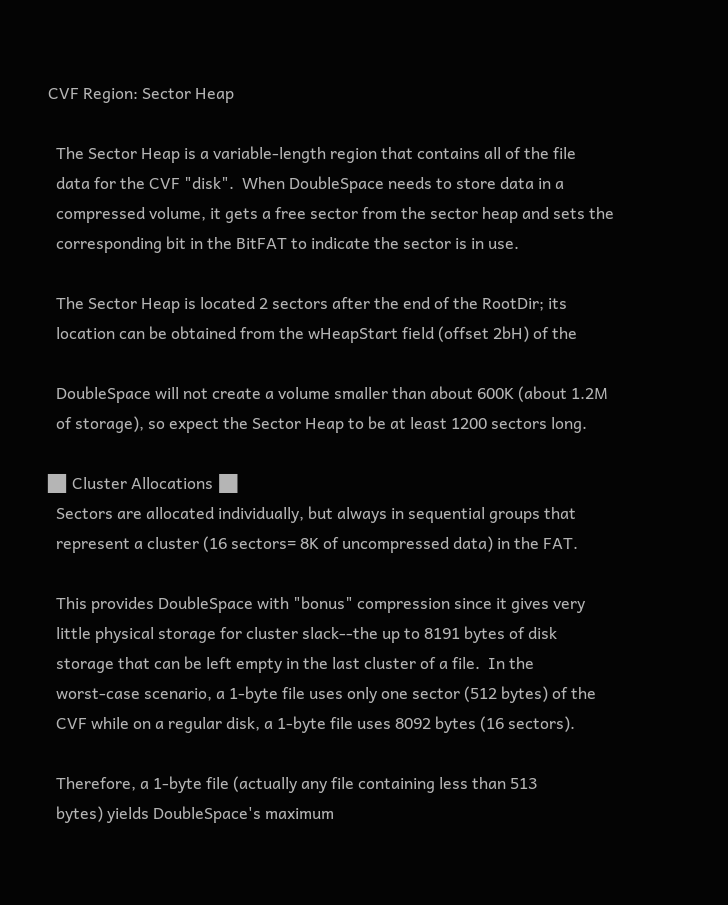CVF Region: Sector Heap

  The Sector Heap is a variable-length region that contains all of the file
  data for the CVF "disk".  When DoubleSpace needs to store data in a
  compressed volume, it gets a free sector from the sector heap and sets the
  corresponding bit in the BitFAT to indicate the sector is in use.

  The Sector Heap is located 2 sectors after the end of the RootDir; its
  location can be obtained from the wHeapStart field (offset 2bH) of the

  DoubleSpace will not create a volume smaller than about 600K (about 1.2M
  of storage), so expect the Sector Heap to be at least 1200 sectors long.

█▌Cluster Allocations▐█
  Sectors are allocated individually, but always in sequential groups that
  represent a cluster (16 sectors= 8K of uncompressed data) in the FAT.

  This provides DoubleSpace with "bonus" compression since it gives very
  little physical storage for cluster slack--the up to 8191 bytes of disk
  storage that can be left empty in the last cluster of a file.  In the
  worst-case scenario, a 1-byte file uses only one sector (512 bytes) of the
  CVF while on a regular disk, a 1-byte file uses 8092 bytes (16 sectors).

  Therefore, a 1-byte file (actually any file containing less than 513
  bytes) yields DoubleSpace's maximum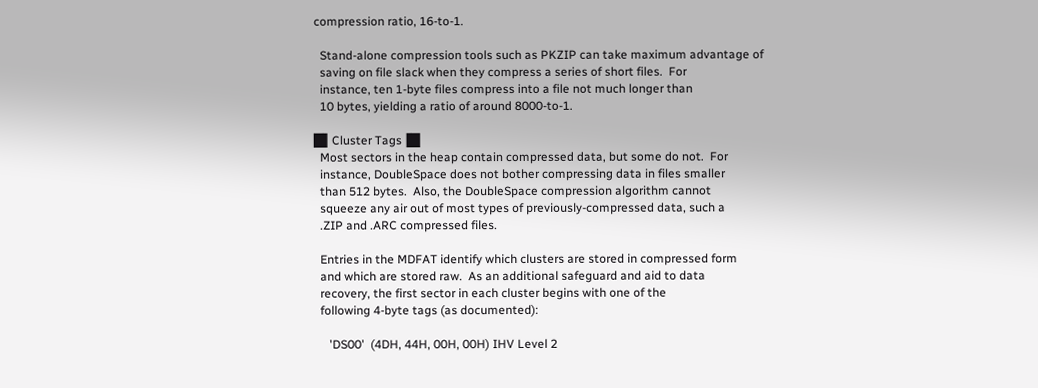compression ratio, 16-to-1.

  Stand-alone compression tools such as PKZIP can take maximum advantage of
  saving on file slack when they compress a series of short files.  For
  instance, ten 1-byte files compress into a file not much longer than
  10 bytes, yielding a ratio of around 8000-to-1.

█▌Cluster Tags▐█
  Most sectors in the heap contain compressed data, but some do not.  For
  instance, DoubleSpace does not bother compressing data in files smaller
  than 512 bytes.  Also, the DoubleSpace compression algorithm cannot
  squeeze any air out of most types of previously-compressed data, such a
  .ZIP and .ARC compressed files.

  Entries in the MDFAT identify which clusters are stored in compressed form
  and which are stored raw.  As an additional safeguard and aid to data
  recovery, the first sector in each cluster begins with one of the
  following 4-byte tags (as documented):

     'DS00'  (4DH, 44H, 00H, 00H) IHV Level 2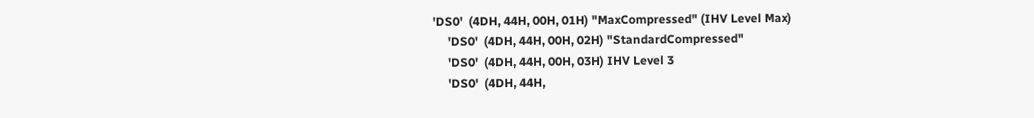'DS0'  (4DH, 44H, 00H, 01H) "MaxCompressed" (IHV Level Max)
     'DS0'  (4DH, 44H, 00H, 02H) "StandardCompressed"
     'DS0'  (4DH, 44H, 00H, 03H) IHV Level 3
     'DS0'  (4DH, 44H,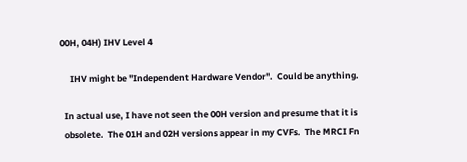00H, 04H) IHV Level 4

     IHV might be "Independent Hardware Vendor".  Could be anything.

  In actual use, I have not seen the 00H version and presume that it is
  obsolete.  The 01H and 02H versions appear in my CVFs.  The MRCI Fn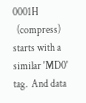0001H
  (compress) starts with a similar 'MD0' tag.  And data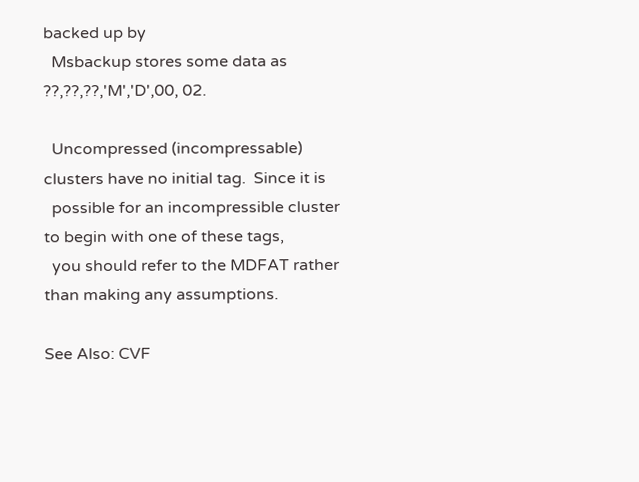backed up by
  Msbackup stores some data as ??,??,??,'M','D',00, 02.

  Uncompressed (incompressable) clusters have no initial tag.  Since it is
  possible for an incompressible cluster to begin with one of these tags,
  you should refer to the MDFAT rather than making any assumptions.

See Also: CVF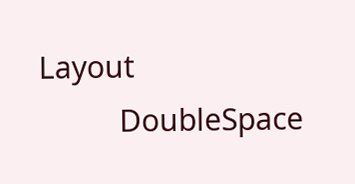Layout
          DoubleSpace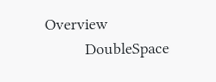Overview
          DoubleSpace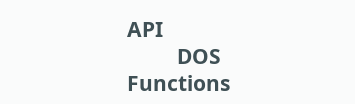API
          DOS Functions